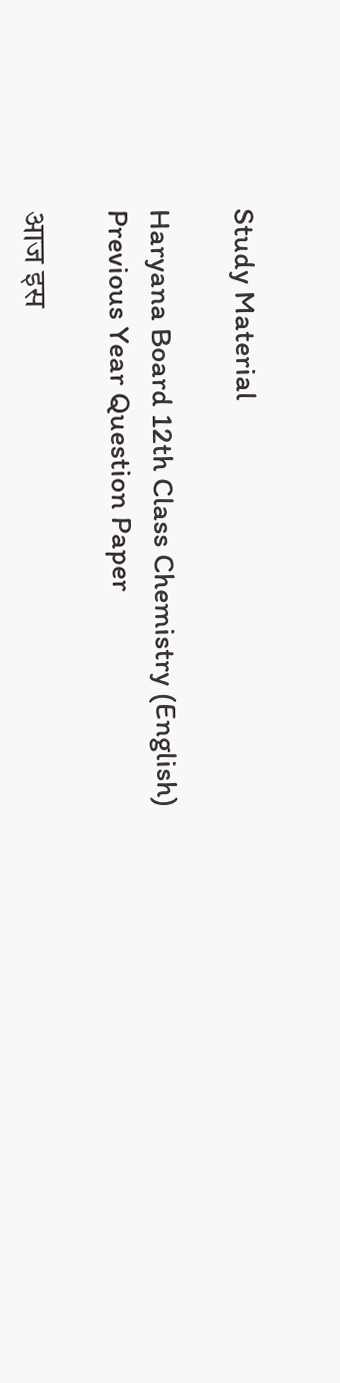Study Material

Haryana Board 12th Class Chemistry (English) Previous Year Question Paper

आज इस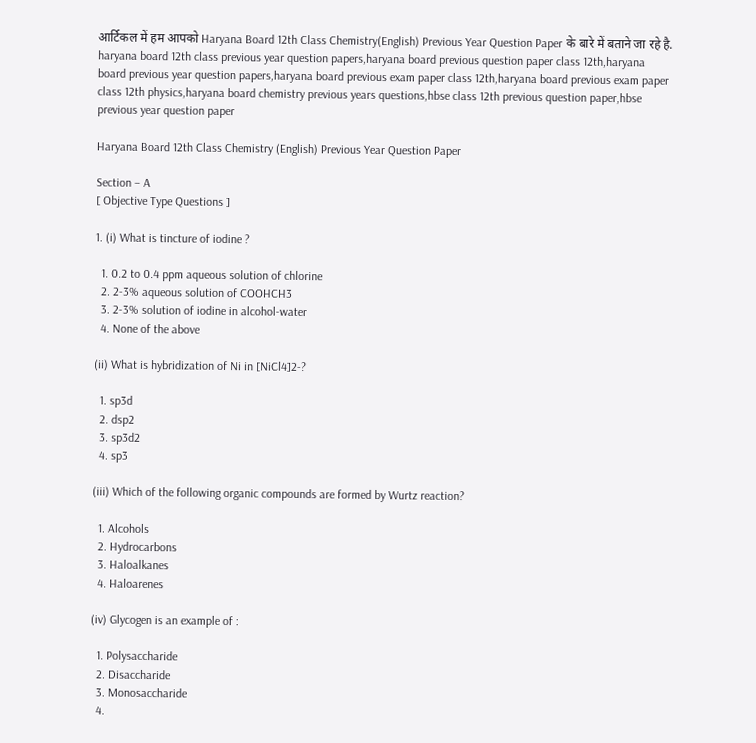आर्टिकल में हम आपको Haryana Board 12th Class Chemistry(English) Previous Year Question Paper के बारे में बताने जा रहे है. haryana board 12th class previous year question papers,haryana board previous question paper class 12th,haryana board previous year question papers,haryana board previous exam paper class 12th,haryana board previous exam paper class 12th physics,haryana board chemistry previous years questions,hbse class 12th previous question paper,hbse previous year question paper

Haryana Board 12th Class Chemistry (English) Previous Year Question Paper

Section – A
[ Objective Type Questions ]

1. (i) What is tincture of iodine ?

  1. 0.2 to 0.4 ppm aqueous solution of chlorine
  2. 2-3% aqueous solution of COOHCH3
  3. 2-3% solution of iodine in alcohol-water
  4. None of the above

(ii) What is hybridization of Ni in [NiCl4]2-?

  1. sp3d
  2. dsp2
  3. sp3d2
  4. sp3

(iii) Which of the following organic compounds are formed by Wurtz reaction?

  1. Alcohols
  2. Hydrocarbons
  3. Haloalkanes
  4. Haloarenes

(iv) Glycogen is an example of :

  1. Polysaccharide
  2. Disaccharide
  3. Monosaccharide
  4.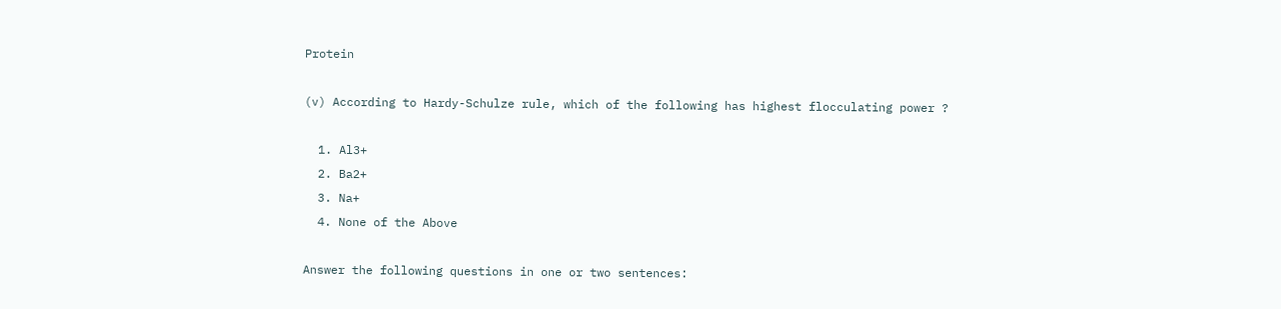Protein

(v) According to Hardy-Schulze rule, which of the following has highest flocculating power ?

  1. Al3+
  2. Ba2+
  3. Na+
  4. None of the Above

Answer the following questions in one or two sentences: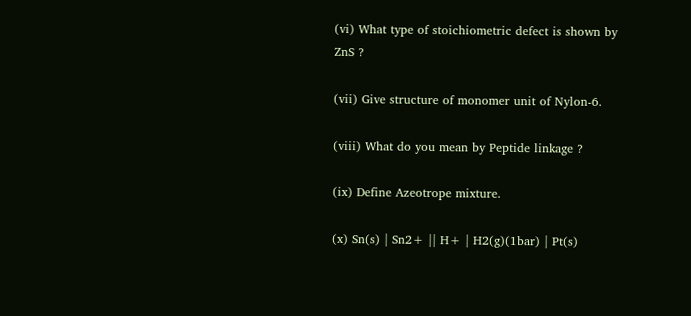(vi) What type of stoichiometric defect is shown by ZnS ?

(vii) Give structure of monomer unit of Nylon-6.

(viii) What do you mean by Peptide linkage ?

(ix) Define Azeotrope mixture.

(x) Sn(s) | Sn2+ || H+ | H2(g)(1bar) | Pt(s)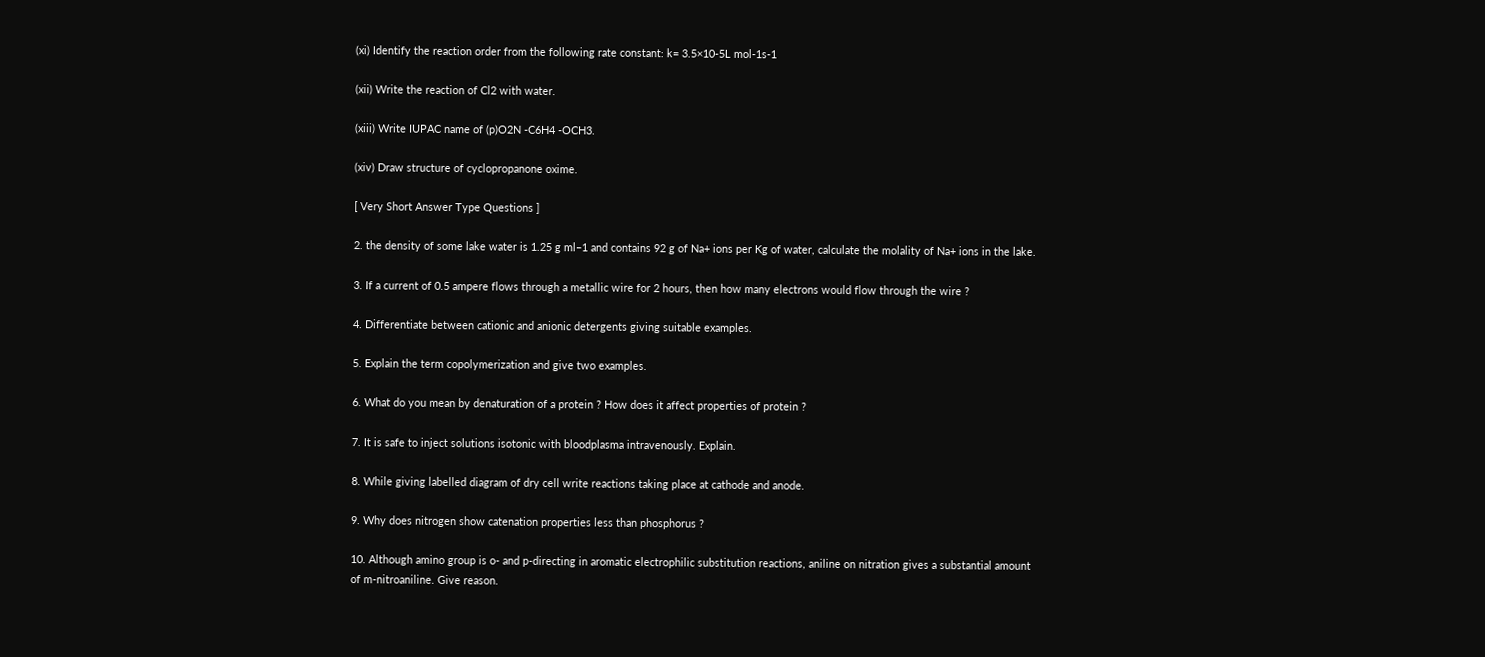(xi) Identify the reaction order from the following rate constant: k= 3.5×10-5L mol-1s-1

(xii) Write the reaction of Cl2 with water.

(xiii) Write IUPAC name of (p)O2N -C6H4 -OCH3.

(xiv) Draw structure of cyclopropanone oxime.

[ Very Short Answer Type Questions ]

2. the density of some lake water is 1.25 g ml–1 and contains 92 g of Na+ ions per Kg of water, calculate the molality of Na+ ions in the lake.

3. If a current of 0.5 ampere flows through a metallic wire for 2 hours, then how many electrons would flow through the wire ?

4. Differentiate between cationic and anionic detergents giving suitable examples.

5. Explain the term copolymerization and give two examples.

6. What do you mean by denaturation of a protein ? How does it affect properties of protein ?

7. It is safe to inject solutions isotonic with bloodplasma intravenously. Explain.

8. While giving labelled diagram of dry cell write reactions taking place at cathode and anode.

9. Why does nitrogen show catenation properties less than phosphorus ?

10. Although amino group is o- and p-directing in aromatic electrophilic substitution reactions, aniline on nitration gives a substantial amount of m-nitroaniline. Give reason.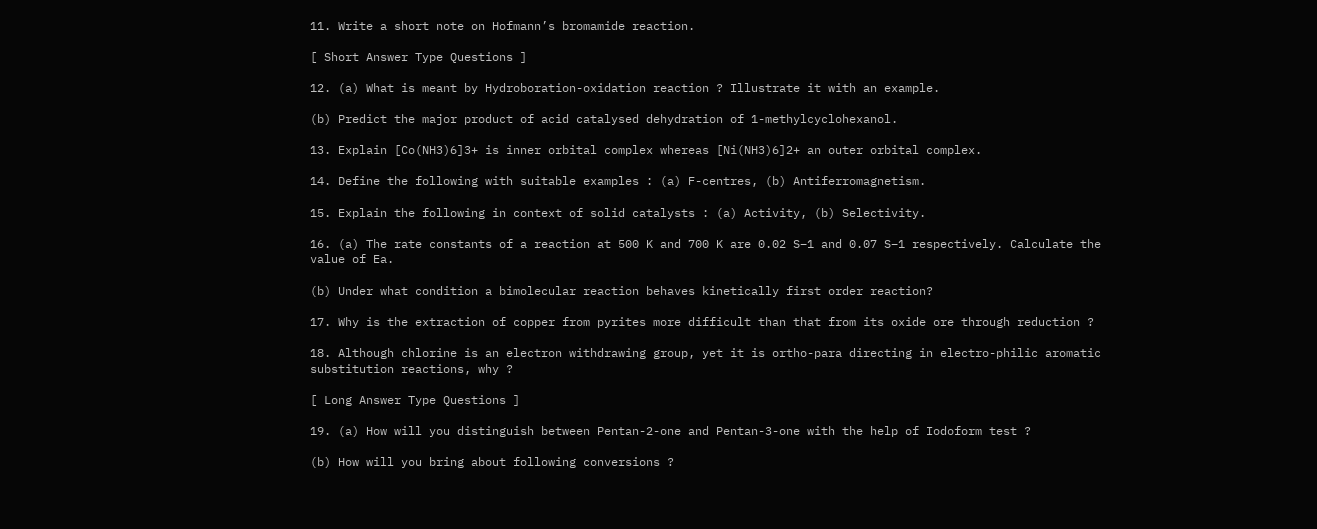11. Write a short note on Hofmann’s bromamide reaction.

[ Short Answer Type Questions ]

12. (a) What is meant by Hydroboration-oxidation reaction ? Illustrate it with an example.

(b) Predict the major product of acid catalysed dehydration of 1-methylcyclohexanol.

13. Explain [Co(NH3)6]3+ is inner orbital complex whereas [Ni(NH3)6]2+ an outer orbital complex.

14. Define the following with suitable examples : (a) F-centres, (b) Antiferromagnetism.

15. Explain the following in context of solid catalysts : (a) Activity, (b) Selectivity.

16. (a) The rate constants of a reaction at 500 K and 700 K are 0.02 S–1 and 0.07 S–1 respectively. Calculate the value of Ea.

(b) Under what condition a bimolecular reaction behaves kinetically first order reaction?

17. Why is the extraction of copper from pyrites more difficult than that from its oxide ore through reduction ?

18. Although chlorine is an electron withdrawing group, yet it is ortho-para directing in electro-philic aromatic substitution reactions, why ?

[ Long Answer Type Questions ]

19. (a) How will you distinguish between Pentan-2-one and Pentan-3-one with the help of Iodoform test ?

(b) How will you bring about following conversions ?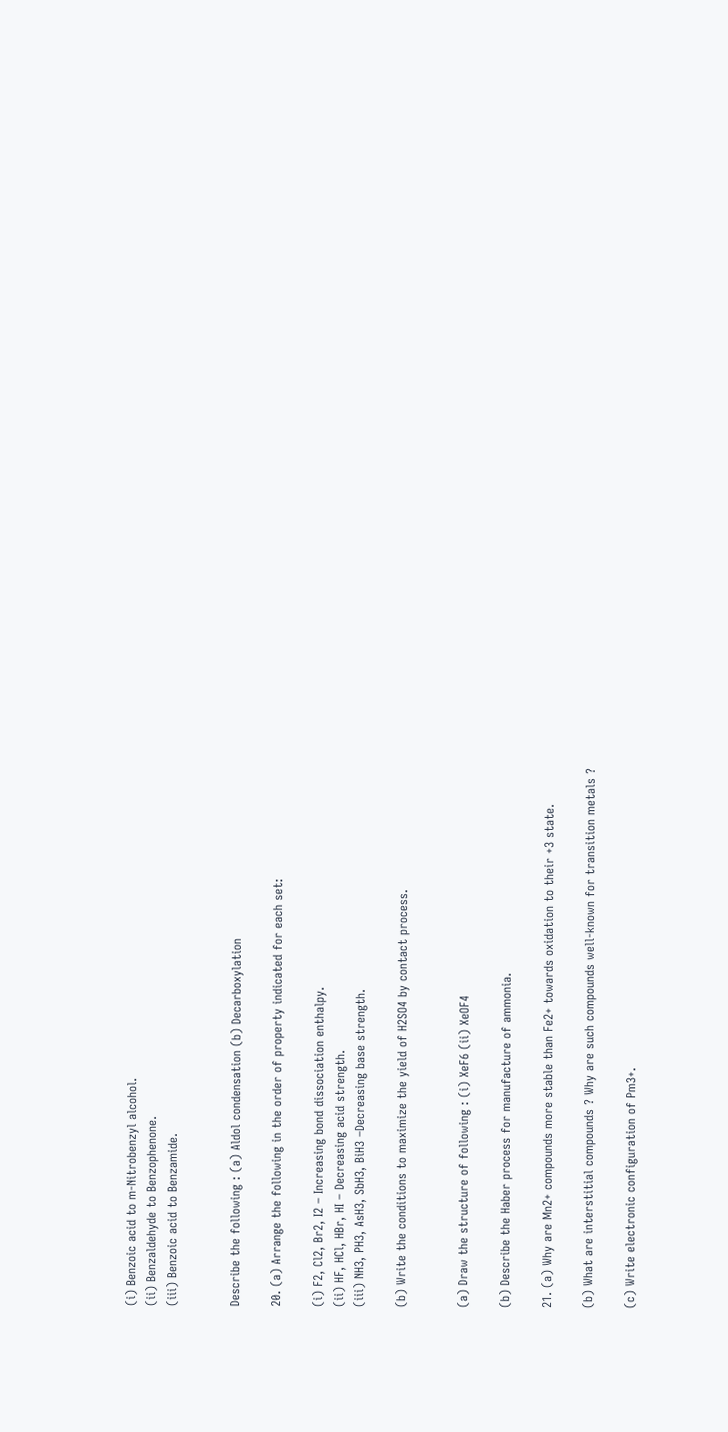(i) Benzoic acid to m-Nitrobenzyl alcohol.
(ii) Benzaldehyde to Benzophenone.
(iii) Benzoic acid to Benzamide.


Describe the following : (a) Aldol condensation (b) Decarboxylation

20. (a) Arrange the following in the order of property indicated for each set:

(i) F2, Cl2, Br2, I2 – Increasing bond dissociation enthalpy.
(ii) HF, HCl, HBr, HI – Decreasing acid strength.
(iii) NH3, PH3, AsH3, SbH3, BiH3 –Decreasing base strength.

(b) Write the conditions to maximize the yield of H2SO4 by contact process.


(a) Draw the structure of following : (i) XeF6 (ii) XeOF4

(b) Describe the Haber process for manufacture of ammonia.

21. (a) Why are Mn2+ compounds more stable than Fe2+ towards oxidation to their +3 state.

(b) What are interstitial compounds ? Why are such compounds well-known for transition metals ?

(c) Write electronic configuration of Pm3+.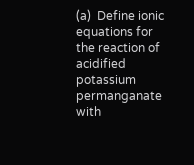(a)  Define ionic equations for the reaction of acidified potassium permanganate with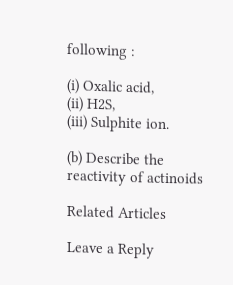following :

(i) Oxalic acid,
(ii) H2S,
(iii) Sulphite ion.

(b) Describe the reactivity of actinoids

Related Articles

Leave a Reply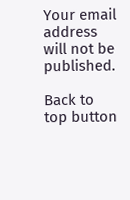Your email address will not be published.

Back to top button